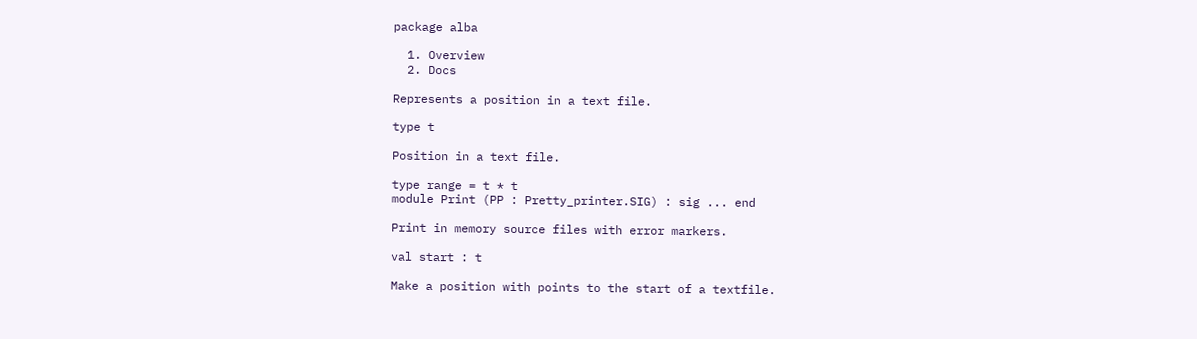package alba

  1. Overview
  2. Docs

Represents a position in a text file.

type t

Position in a text file.

type range = t * t
module Print (PP : Pretty_printer.SIG) : sig ... end

Print in memory source files with error markers.

val start : t

Make a position with points to the start of a textfile.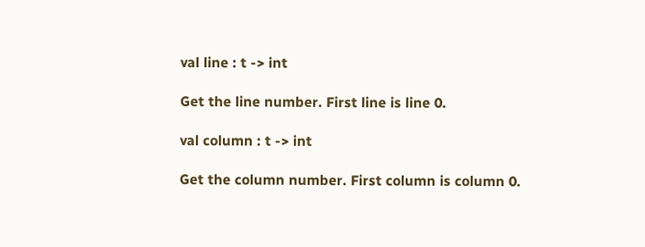val line : t -> int

Get the line number. First line is line 0.

val column : t -> int

Get the column number. First column is column 0.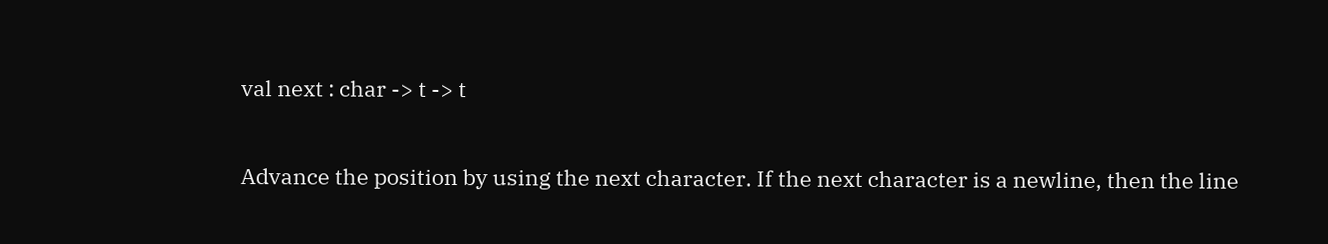val next : char -> t -> t

Advance the position by using the next character. If the next character is a newline, then the line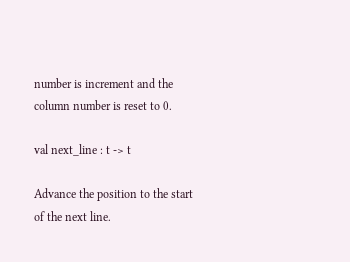number is increment and the column number is reset to 0.

val next_line : t -> t

Advance the position to the start of the next line.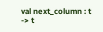val next_column : t -> t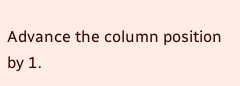Advance the column position by 1.